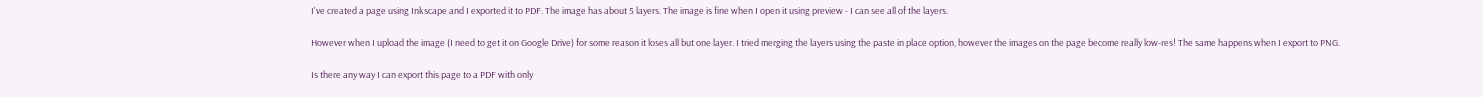I've created a page using Inkscape and I exported it to PDF. The image has about 5 layers. The image is fine when I open it using preview - I can see all of the layers.

However when I upload the image (I need to get it on Google Drive) for some reason it loses all but one layer. I tried merging the layers using the paste in place option, however the images on the page become really low-res! The same happens when I export to PNG.

Is there any way I can export this page to a PDF with only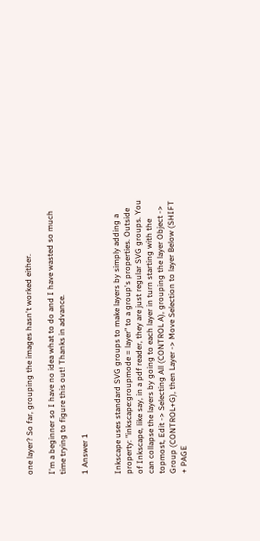one layer? So far, grouping the images hasn't worked either.

I'm a beginner so I have no idea what to do and I have wasted so much time trying to figure this out! Thanks in advance.

1 Answer 1


Inkscape uses standard SVG groups to make layers by simply adding a property: "inkscape:groupmode = layer" to a group's properties. Outside of Inkscape, like say, in a pdf reader, they are just regular SVG groups. You can collapse the layers by going to each layer in turn starting with the topmost, Edit -> Selecting All (CONTROL A), grouping the layer Object -> Group (CONTROL+G), then Layer -> Move Selection to layer Below (SHIFT + PAGE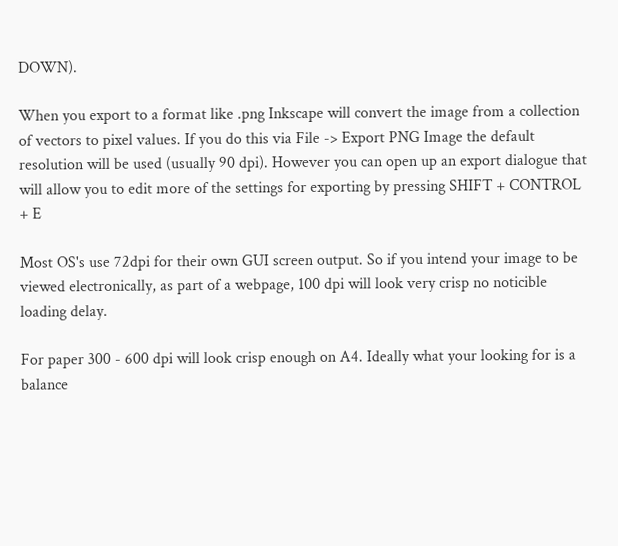DOWN).

When you export to a format like .png Inkscape will convert the image from a collection of vectors to pixel values. If you do this via File -> Export PNG Image the default resolution will be used (usually 90 dpi). However you can open up an export dialogue that will allow you to edit more of the settings for exporting by pressing SHIFT + CONTROL + E

Most OS's use 72dpi for their own GUI screen output. So if you intend your image to be viewed electronically, as part of a webpage, 100 dpi will look very crisp no noticible loading delay.

For paper 300 - 600 dpi will look crisp enough on A4. Ideally what your looking for is a balance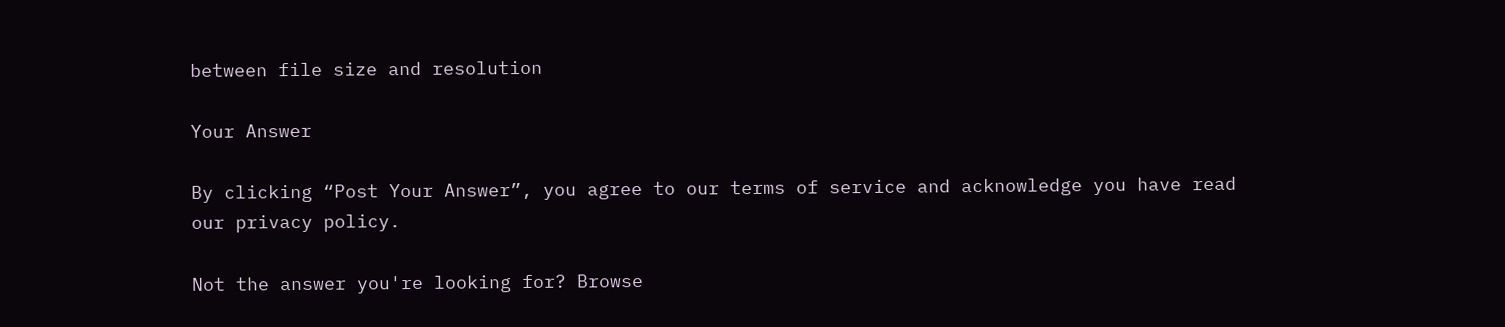between file size and resolution

Your Answer

By clicking “Post Your Answer”, you agree to our terms of service and acknowledge you have read our privacy policy.

Not the answer you're looking for? Browse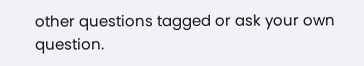other questions tagged or ask your own question.